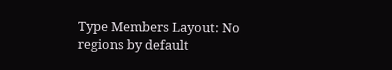Type Members Layout: No regions by default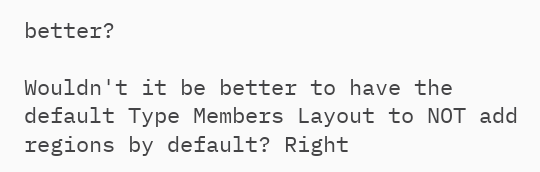better?

Wouldn't it be better to have the default Type Members Layout to NOT add regions by default? Right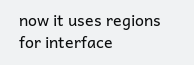now it uses regions for interface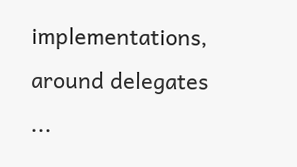implementations, around delegates ...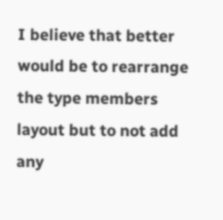I believe that better would be to rearrange the type members layout but to not add any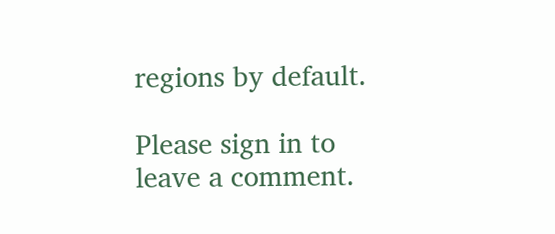regions by default.

Please sign in to leave a comment.